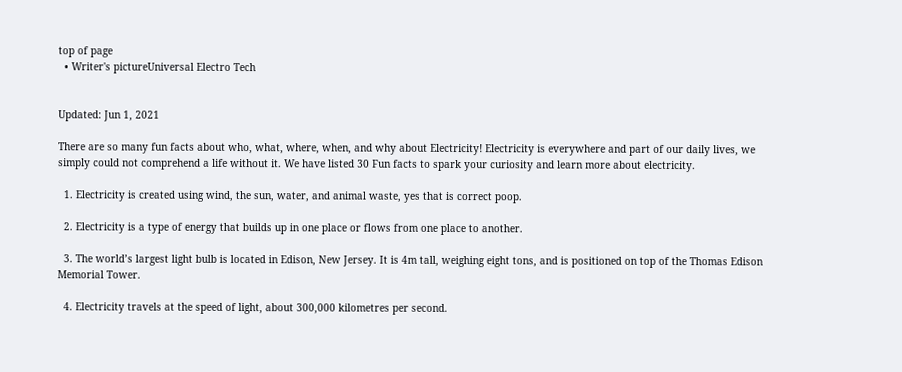top of page
  • Writer's pictureUniversal Electro Tech


Updated: Jun 1, 2021

There are so many fun facts about who, what, where, when, and why about Electricity! Electricity is everywhere and part of our daily lives, we simply could not comprehend a life without it. We have listed 30 Fun facts to spark your curiosity and learn more about electricity.

  1. Electricity is created using wind, the sun, water, and animal waste, yes that is correct poop.

  2. Electricity is a type of energy that builds up in one place or flows from one place to another.

  3. The world’s largest light bulb is located in Edison, New Jersey. It is 4m tall, weighing eight tons, and is positioned on top of the Thomas Edison Memorial Tower.

  4. Electricity travels at the speed of light, about 300,000 kilometres per second.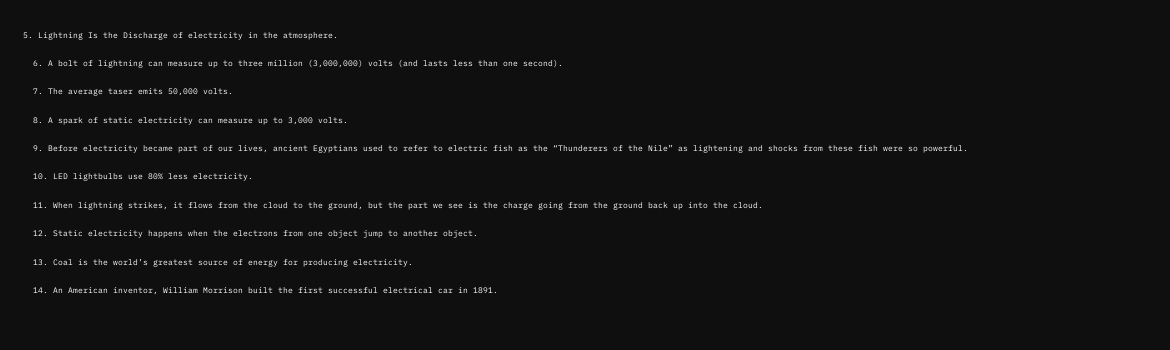5. Lightning Is the Discharge of electricity in the atmosphere.

  6. A bolt of lightning can measure up to three million (3,000,000) volts (and lasts less than one second).

  7. The average taser emits 50,000 volts.

  8. A spark of static electricity can measure up to 3,000 volts.

  9. Before electricity became part of our lives, ancient Egyptians used to refer to electric fish as the “Thunderers of the Nile” as lightening and shocks from these fish were so powerful.

  10. LED lightbulbs use 80% less electricity.

  11. When lightning strikes, it flows from the cloud to the ground, but the part we see is the charge going from the ground back up into the cloud.

  12. Static electricity happens when the electrons from one object jump to another object.

  13. Coal is the world’s greatest source of energy for producing electricity.

  14. An American inventor, William Morrison built the first successful electrical car in 1891.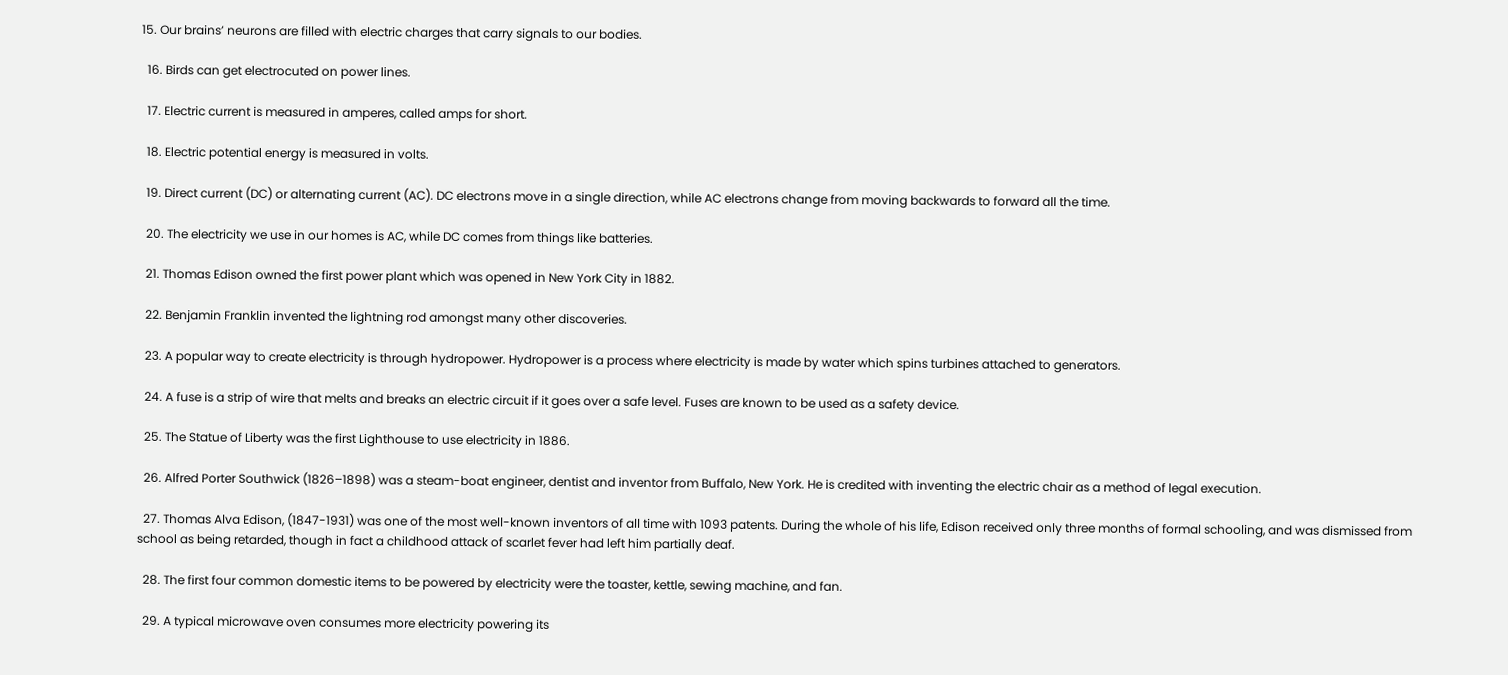15. Our brains’ neurons are filled with electric charges that carry signals to our bodies.

  16. Birds can get electrocuted on power lines.

  17. Electric current is measured in amperes, called amps for short.

  18. Electric potential energy is measured in volts.

  19. Direct current (DC) or alternating current (AC). DC electrons move in a single direction, while AC electrons change from moving backwards to forward all the time.

  20. The electricity we use in our homes is AC, while DC comes from things like batteries.

  21. Thomas Edison owned the first power plant which was opened in New York City in 1882.

  22. Benjamin Franklin invented the lightning rod amongst many other discoveries.

  23. A popular way to create electricity is through hydropower. Hydropower is a process where electricity is made by water which spins turbines attached to generators.

  24. A fuse is a strip of wire that melts and breaks an electric circuit if it goes over a safe level. Fuses are known to be used as a safety device.

  25. The Statue of Liberty was the first Lighthouse to use electricity in 1886.

  26. Alfred Porter Southwick (1826–1898) was a steam-boat engineer, dentist and inventor from Buffalo, New York. He is credited with inventing the electric chair as a method of legal execution.

  27. Thomas Alva Edison, (1847-1931) was one of the most well-known inventors of all time with 1093 patents. During the whole of his life, Edison received only three months of formal schooling, and was dismissed from school as being retarded, though in fact a childhood attack of scarlet fever had left him partially deaf.

  28. The first four common domestic items to be powered by electricity were the toaster, kettle, sewing machine, and fan.

  29. A typical microwave oven consumes more electricity powering its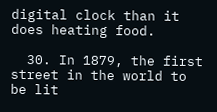digital clock than it does heating food.

  30. In 1879, the first street in the world to be lit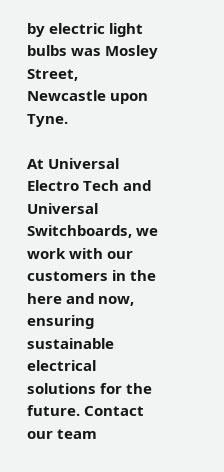by electric light bulbs was Mosley Street, Newcastle upon Tyne.

At Universal Electro Tech and Universal Switchboards, we work with our customers in the here and now, ensuring sustainable electrical solutions for the future. Contact our team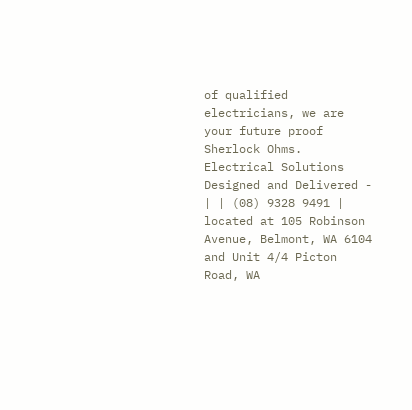of qualified electricians, we are your future proof Sherlock Ohms. Electrical Solutions Designed and Delivered - | | (08) 9328 9491 | located at 105 Robinson Avenue, Belmont, WA 6104 and Unit 4/4 Picton Road, WA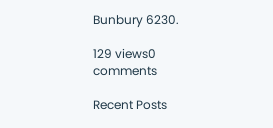Bunbury 6230.

129 views0 comments

Recent Posts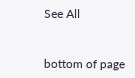See All


bottom of page